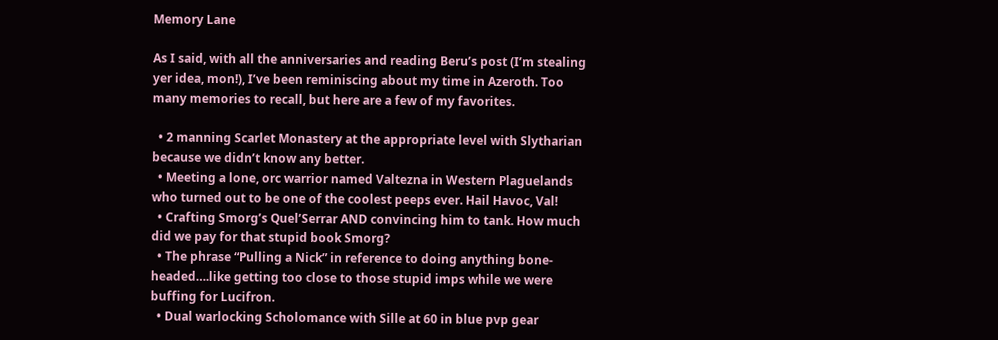Memory Lane

As I said, with all the anniversaries and reading Beru’s post (I’m stealing yer idea, mon!), I’ve been reminiscing about my time in Azeroth. Too many memories to recall, but here are a few of my favorites.

  • 2 manning Scarlet Monastery at the appropriate level with Slytharian because we didn’t know any better.
  • Meeting a lone, orc warrior named Valtezna in Western Plaguelands who turned out to be one of the coolest peeps ever. Hail Havoc, Val!
  • Crafting Smorg’s Quel’Serrar AND convincing him to tank. How much did we pay for that stupid book Smorg?
  • The phrase “Pulling a Nick” in reference to doing anything bone-headed….like getting too close to those stupid imps while we were buffing for Lucifron.
  • Dual warlocking Scholomance with Sille at 60 in blue pvp gear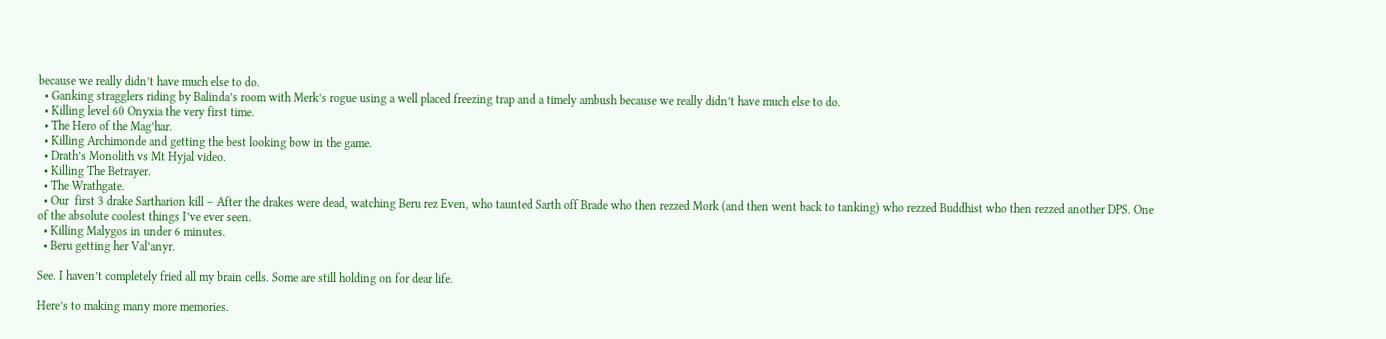because we really didn’t have much else to do.
  • Ganking stragglers riding by Balinda’s room with Merk’s rogue using a well placed freezing trap and a timely ambush because we really didn’t have much else to do.
  • Killing level 60 Onyxia the very first time.
  • The Hero of the Mag’har.
  • Killing Archimonde and getting the best looking bow in the game.
  • Drath’s Monolith vs Mt Hyjal video.
  • Killing The Betrayer.
  • The Wrathgate.
  • Our  first 3 drake Sartharion kill – After the drakes were dead, watching Beru rez Even, who taunted Sarth off Brade who then rezzed Mork (and then went back to tanking) who rezzed Buddhist who then rezzed another DPS. One of the absolute coolest things I’ve ever seen.
  • Killing Malygos in under 6 minutes.
  • Beru getting her Val’anyr.

See. I haven’t completely fried all my brain cells. Some are still holding on for dear life.

Here’s to making many more memories.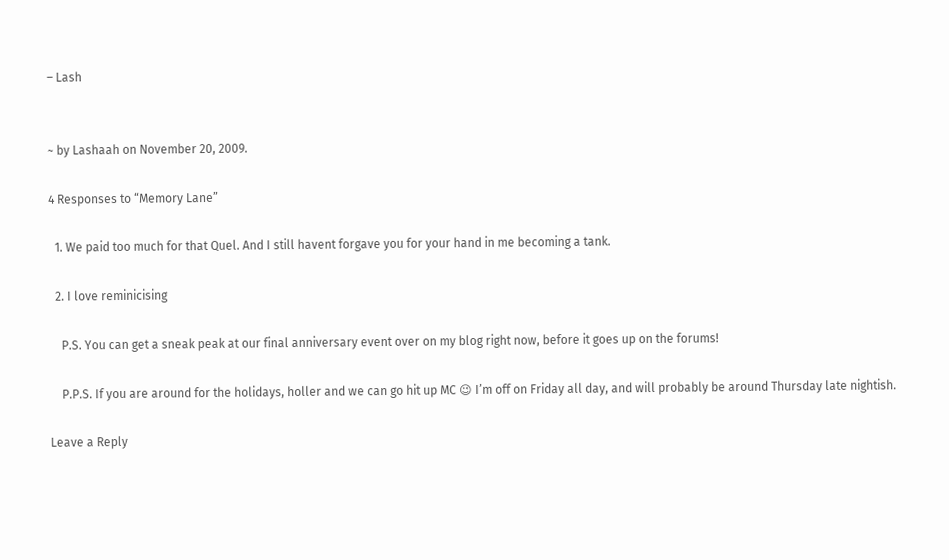– Lash


~ by Lashaah on November 20, 2009.

4 Responses to “Memory Lane”

  1. We paid too much for that Quel. And I still havent forgave you for your hand in me becoming a tank.

  2. I love reminicising

    P.S. You can get a sneak peak at our final anniversary event over on my blog right now, before it goes up on the forums!

    P.P.S. If you are around for the holidays, holler and we can go hit up MC 😉 I’m off on Friday all day, and will probably be around Thursday late nightish.

Leave a Reply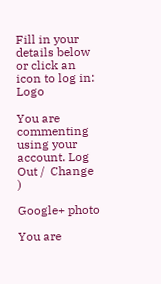Fill in your details below or click an icon to log in: Logo

You are commenting using your account. Log Out /  Change )

Google+ photo

You are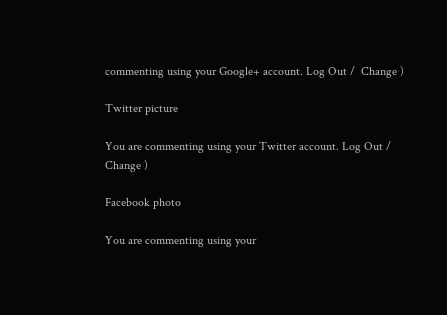commenting using your Google+ account. Log Out /  Change )

Twitter picture

You are commenting using your Twitter account. Log Out /  Change )

Facebook photo

You are commenting using your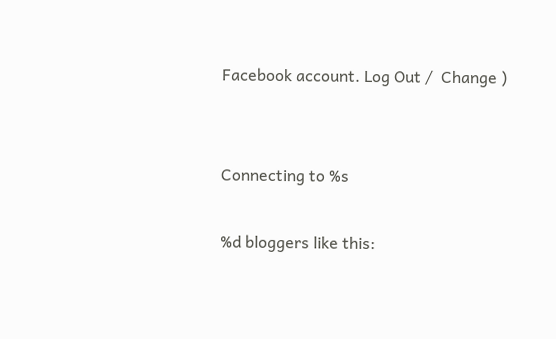Facebook account. Log Out /  Change )


Connecting to %s

%d bloggers like this: